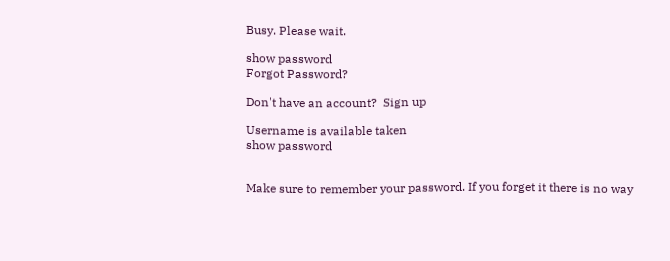Busy. Please wait.

show password
Forgot Password?

Don't have an account?  Sign up

Username is available taken
show password


Make sure to remember your password. If you forget it there is no way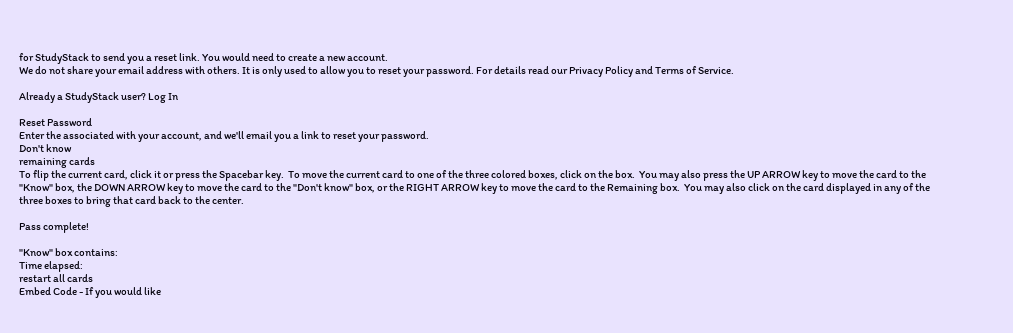for StudyStack to send you a reset link. You would need to create a new account.
We do not share your email address with others. It is only used to allow you to reset your password. For details read our Privacy Policy and Terms of Service.

Already a StudyStack user? Log In

Reset Password
Enter the associated with your account, and we'll email you a link to reset your password.
Don't know
remaining cards
To flip the current card, click it or press the Spacebar key.  To move the current card to one of the three colored boxes, click on the box.  You may also press the UP ARROW key to move the card to the "Know" box, the DOWN ARROW key to move the card to the "Don't know" box, or the RIGHT ARROW key to move the card to the Remaining box.  You may also click on the card displayed in any of the three boxes to bring that card back to the center.

Pass complete!

"Know" box contains:
Time elapsed:
restart all cards
Embed Code - If you would like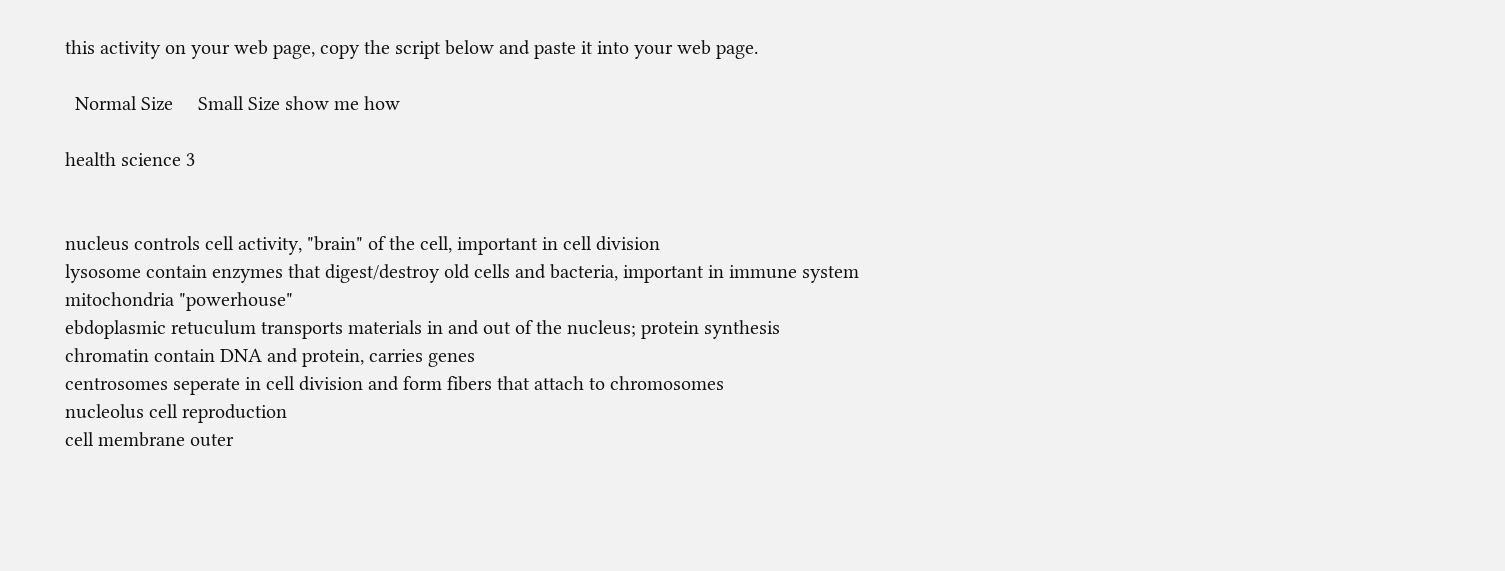this activity on your web page, copy the script below and paste it into your web page.

  Normal Size     Small Size show me how

health science 3


nucleus controls cell activity, "brain" of the cell, important in cell division
lysosome contain enzymes that digest/destroy old cells and bacteria, important in immune system
mitochondria "powerhouse"
ebdoplasmic retuculum transports materials in and out of the nucleus; protein synthesis
chromatin contain DNA and protein, carries genes
centrosomes seperate in cell division and form fibers that attach to chromosomes
nucleolus cell reproduction
cell membrane outer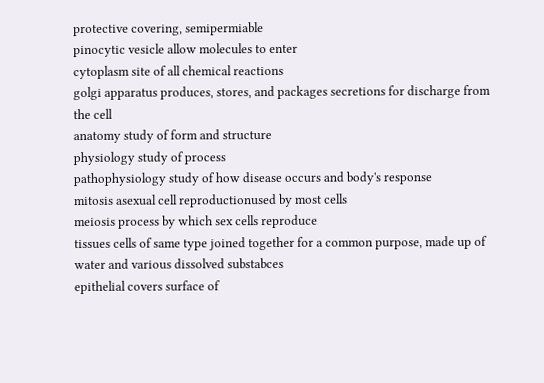protective covering, semipermiable
pinocytic vesicle allow molecules to enter
cytoplasm site of all chemical reactions
golgi apparatus produces, stores, and packages secretions for discharge from the cell
anatomy study of form and structure
physiology study of process
pathophysiology study of how disease occurs and body's response
mitosis asexual cell reproductionused by most cells
meiosis process by which sex cells reproduce
tissues cells of same type joined together for a common purpose, made up of water and various dissolved substabces
epithelial covers surface of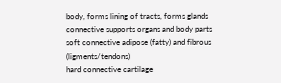body, forms lining of tracts, forms glands
connective supports organs and body parts
soft connective adipose (fatty) and fibrous (ligments/tendons)
hard connective cartilage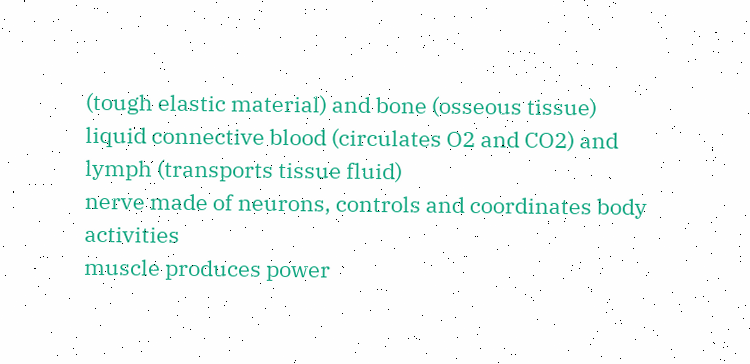(tough elastic material) and bone (osseous tissue)
liquid connective blood (circulates O2 and CO2) and lymph (transports tissue fluid)
nerve made of neurons, controls and coordinates body activities
muscle produces power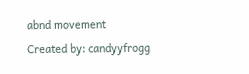abnd movement
Created by: candyyfrogg